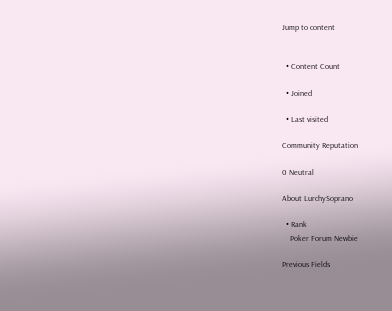Jump to content


  • Content Count

  • Joined

  • Last visited

Community Reputation

0 Neutral

About LurchySoprano

  • Rank
    Poker Forum Newbie

Previous Fields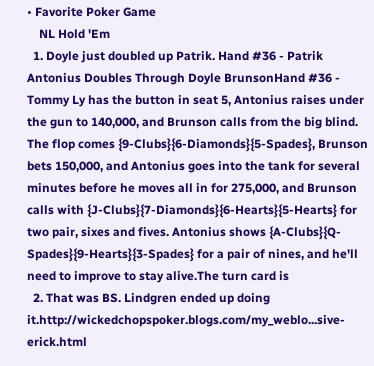• Favorite Poker Game
    NL Hold 'Em
  1. Doyle just doubled up Patrik. Hand #36 - Patrik Antonius Doubles Through Doyle BrunsonHand #36 - Tommy Ly has the button in seat 5, Antonius raises under the gun to 140,000, and Brunson calls from the big blind. The flop comes {9-Clubs}{6-Diamonds}{5-Spades}, Brunson bets 150,000, and Antonius goes into the tank for several minutes before he moves all in for 275,000, and Brunson calls with {J-Clubs}{7-Diamonds}{6-Hearts}{5-Hearts} for two pair, sixes and fives. Antonius shows {A-Clubs}{Q-Spades}{9-Hearts}{3-Spades} for a pair of nines, and he'll need to improve to stay alive.The turn card is
  2. That was BS. Lindgren ended up doing it.http://wickedchopspoker.blogs.com/my_weblo...sive-erick.html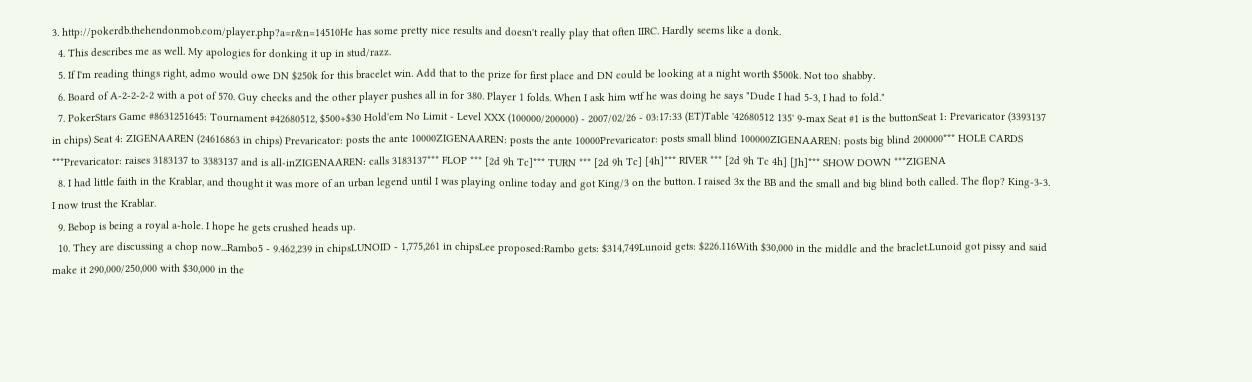3. http://pokerdb.thehendonmob.com/player.php?a=r&n=14510He has some pretty nice results and doesn't really play that often IIRC. Hardly seems like a donk.
  4. This describes me as well. My apologies for donking it up in stud/razz.
  5. If I'm reading things right, admo would owe DN $250k for this bracelet win. Add that to the prize for first place and DN could be looking at a night worth $500k. Not too shabby.
  6. Board of A-2-2-2-2 with a pot of 570. Guy checks and the other player pushes all in for 380. Player 1 folds. When I ask him wtf he was doing he says "Dude I had 5-3, I had to fold."
  7. PokerStars Game #8631251645: Tournament #42680512, $500+$30 Hold'em No Limit - Level XXX (100000/200000) - 2007/02/26 - 03:17:33 (ET)Table '42680512 135' 9-max Seat #1 is the buttonSeat 1: Prevaricator (3393137 in chips) Seat 4: ZIGENAAREN (24616863 in chips) Prevaricator: posts the ante 10000ZIGENAAREN: posts the ante 10000Prevaricator: posts small blind 100000ZIGENAAREN: posts big blind 200000*** HOLE CARDS ***Prevaricator: raises 3183137 to 3383137 and is all-inZIGENAAREN: calls 3183137*** FLOP *** [2d 9h Tc]*** TURN *** [2d 9h Tc] [4h]*** RIVER *** [2d 9h Tc 4h] [Jh]*** SHOW DOWN ***ZIGENA
  8. I had little faith in the Krablar, and thought it was more of an urban legend until I was playing online today and got King/3 on the button. I raised 3x the BB and the small and big blind both called. The flop? King-3-3. I now trust the Krablar.
  9. Bebop is being a royal a-hole. I hope he gets crushed heads up.
  10. They are discussing a chop now...Rambo5 - 9.462,239 in chipsLUNOID - 1,775,261 in chipsLee proposed:Rambo gets: $314,749Lunoid gets: $226.116With $30,000 in the middle and the braclet.Lunoid got pissy and said make it 290,000/250,000 with $30,000 in the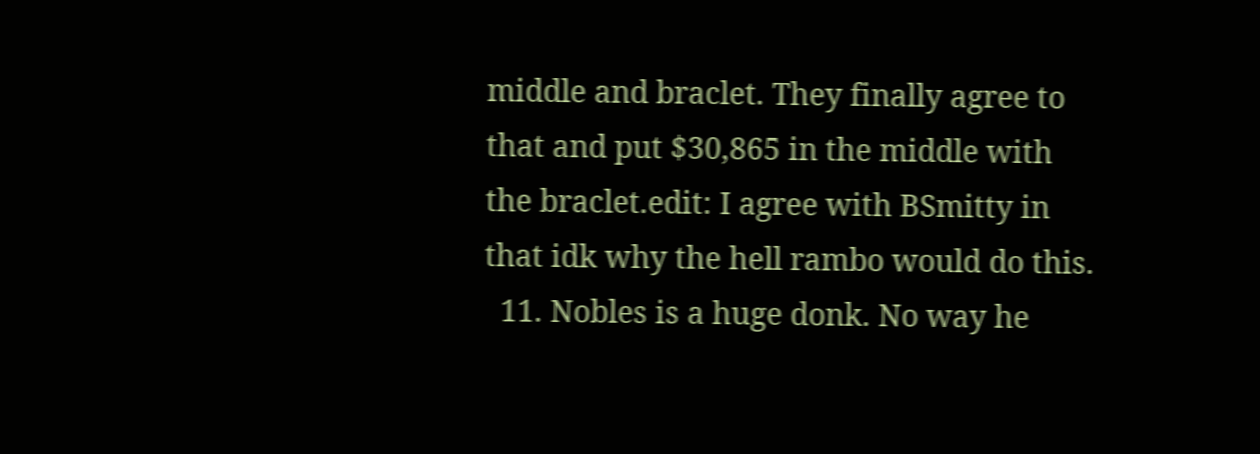middle and braclet. They finally agree to that and put $30,865 in the middle with the braclet.edit: I agree with BSmitty in that idk why the hell rambo would do this.
  11. Nobles is a huge donk. No way he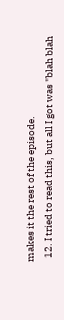makes it the rest of the episode.
  12. I tried to read this, but all I got was "blah blah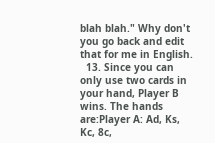blah blah." Why don't you go back and edit that for me in English.
  13. Since you can only use two cards in your hand, Player B wins. The hands are:Player A: Ad, Ks, Kc, 8c,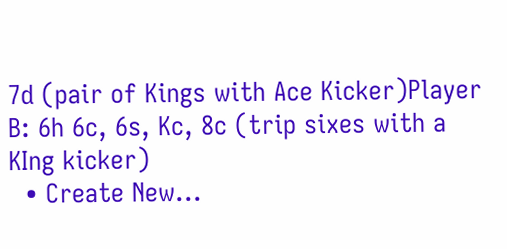7d (pair of Kings with Ace Kicker)Player B: 6h 6c, 6s, Kc, 8c (trip sixes with a KIng kicker)
  • Create New...